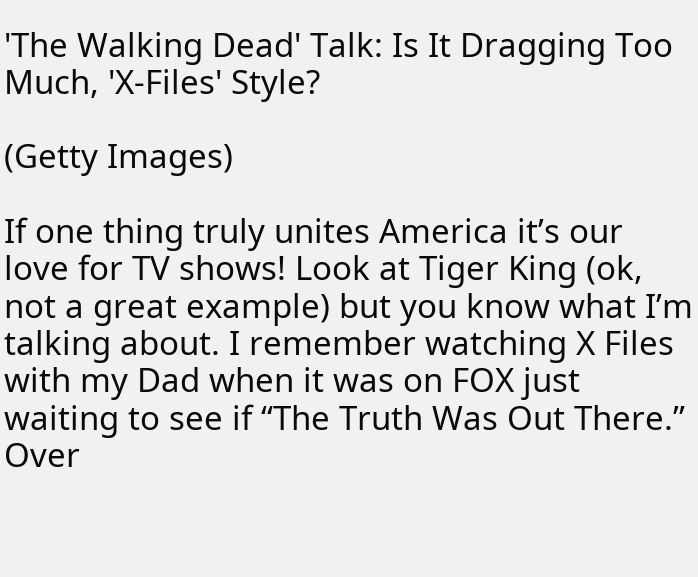'The Walking Dead' Talk: Is It Dragging Too Much, 'X-Files' Style?

(Getty Images)

If one thing truly unites America it’s our love for TV shows! Look at Tiger King (ok, not a great example) but you know what I’m talking about. I remember watching X Files with my Dad when it was on FOX just waiting to see if “The Truth Was Out There.” Over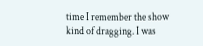time I remember the show kind of dragging. I was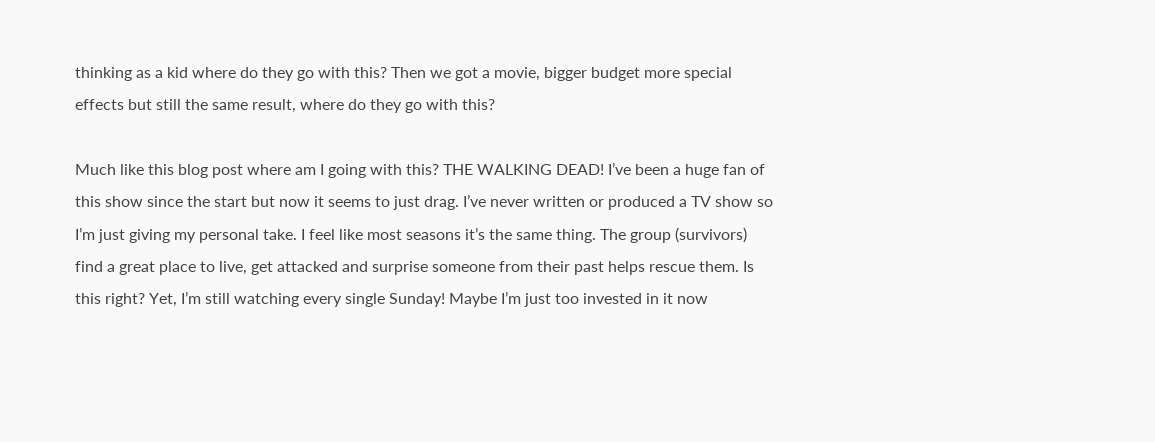thinking as a kid where do they go with this? Then we got a movie, bigger budget more special effects but still the same result, where do they go with this?

Much like this blog post where am I going with this? THE WALKING DEAD! I’ve been a huge fan of this show since the start but now it seems to just drag. I’ve never written or produced a TV show so I’m just giving my personal take. I feel like most seasons it’s the same thing. The group (survivors) find a great place to live, get attacked and surprise someone from their past helps rescue them. Is this right? Yet, I’m still watching every single Sunday! Maybe I’m just too invested in it now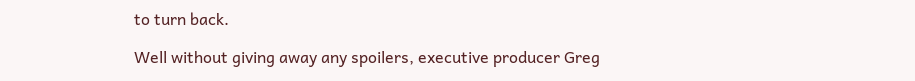to turn back.

Well without giving away any spoilers, executive producer Greg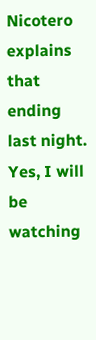Nicotero explains that ending last night. Yes, I will be watching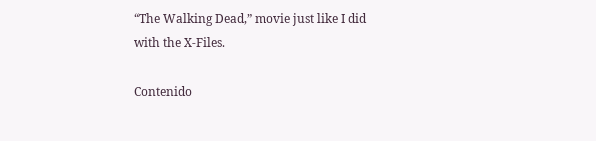“The Walking Dead,” movie just like I did with the X-Files.

Contenido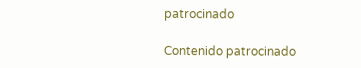patrocinado

Contenido patrocinado